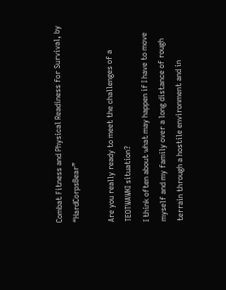Combat Fitness and Physical Readiness for Survival, by “HardCorpsBear”

Are you really ready to meet the challenges of a TEOTWAWKI situation?
I think often about what may happen if I have to move myself and my family over a long distance of rough terrain through a hostile environment and in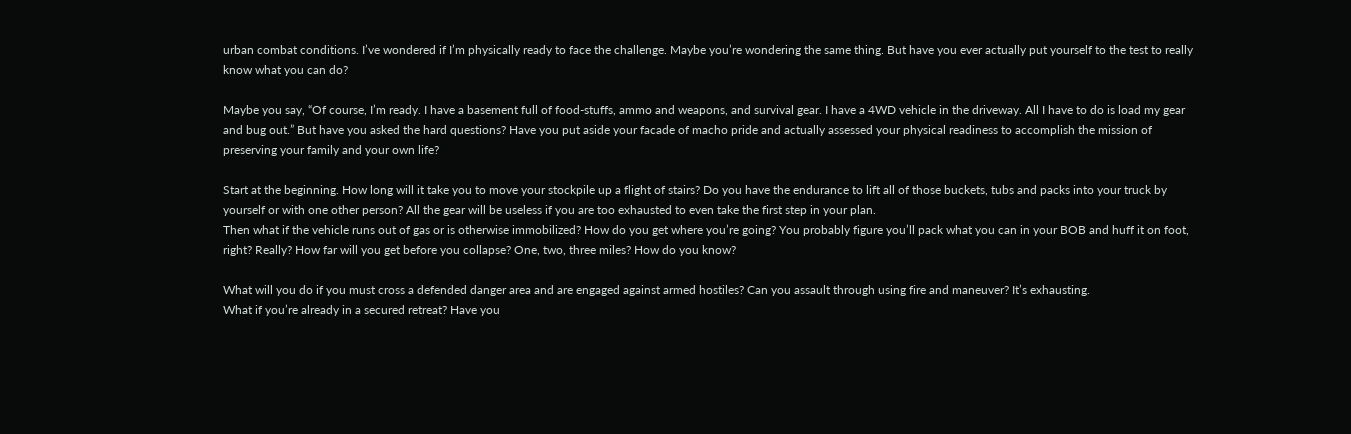urban combat conditions. I’ve wondered if I’m physically ready to face the challenge. Maybe you’re wondering the same thing. But have you ever actually put yourself to the test to really know what you can do?

Maybe you say, “Of course, I’m ready. I have a basement full of food-stuffs, ammo and weapons, and survival gear. I have a 4WD vehicle in the driveway. All I have to do is load my gear and bug out.” But have you asked the hard questions? Have you put aside your facade of macho pride and actually assessed your physical readiness to accomplish the mission of preserving your family and your own life?

Start at the beginning. How long will it take you to move your stockpile up a flight of stairs? Do you have the endurance to lift all of those buckets, tubs and packs into your truck by yourself or with one other person? All the gear will be useless if you are too exhausted to even take the first step in your plan.
Then what if the vehicle runs out of gas or is otherwise immobilized? How do you get where you’re going? You probably figure you’ll pack what you can in your BOB and huff it on foot, right? Really? How far will you get before you collapse? One, two, three miles? How do you know?

What will you do if you must cross a defended danger area and are engaged against armed hostiles? Can you assault through using fire and maneuver? It’s exhausting.
What if you’re already in a secured retreat? Have you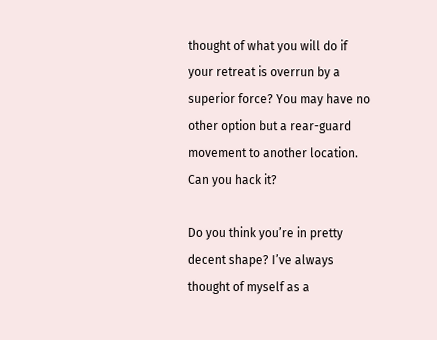thought of what you will do if your retreat is overrun by a superior force? You may have no other option but a rear-guard movement to another location. Can you hack it?

Do you think you’re in pretty decent shape? I’ve always thought of myself as a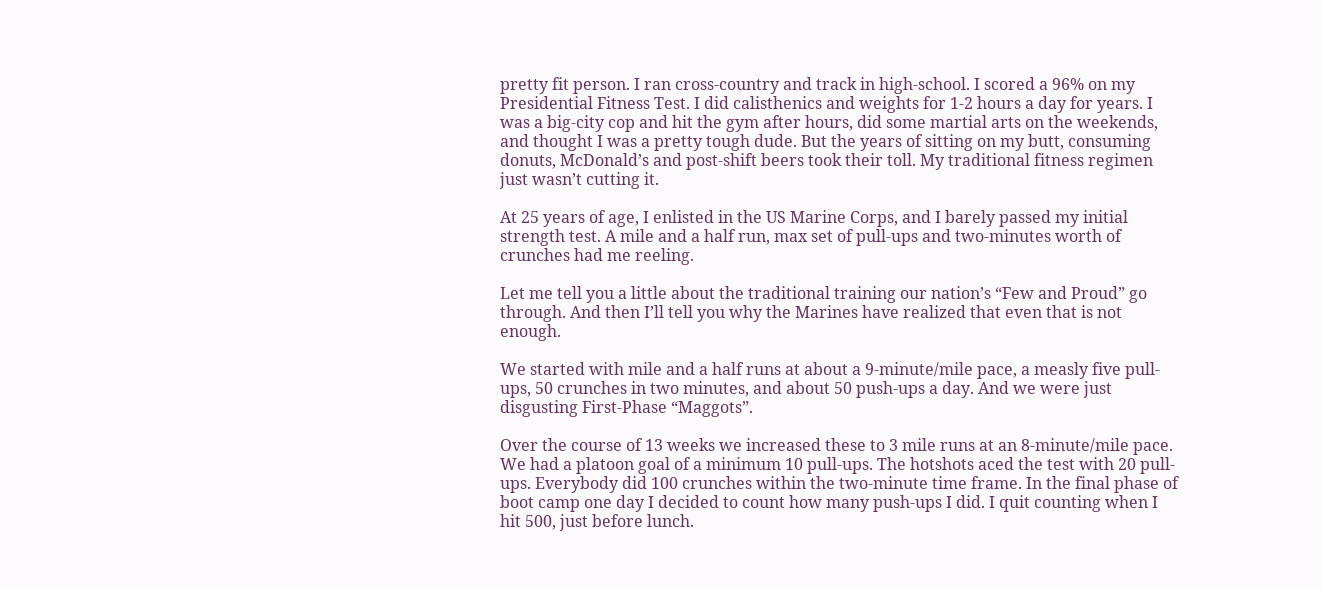pretty fit person. I ran cross-country and track in high-school. I scored a 96% on my Presidential Fitness Test. I did calisthenics and weights for 1-2 hours a day for years. I was a big-city cop and hit the gym after hours, did some martial arts on the weekends, and thought I was a pretty tough dude. But the years of sitting on my butt, consuming donuts, McDonald’s and post-shift beers took their toll. My traditional fitness regimen just wasn’t cutting it.

At 25 years of age, I enlisted in the US Marine Corps, and I barely passed my initial strength test. A mile and a half run, max set of pull-ups and two-minutes worth of crunches had me reeling.

Let me tell you a little about the traditional training our nation’s “Few and Proud” go through. And then I’ll tell you why the Marines have realized that even that is not enough.

We started with mile and a half runs at about a 9-minute/mile pace, a measly five pull-ups, 50 crunches in two minutes, and about 50 push-ups a day. And we were just disgusting First-Phase “Maggots”.

Over the course of 13 weeks we increased these to 3 mile runs at an 8-minute/mile pace. We had a platoon goal of a minimum 10 pull-ups. The hotshots aced the test with 20 pull-ups. Everybody did 100 crunches within the two-minute time frame. In the final phase of boot camp one day I decided to count how many push-ups I did. I quit counting when I hit 500, just before lunch.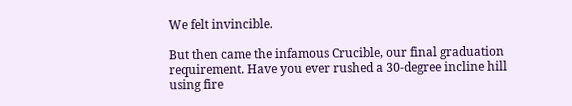We felt invincible.

But then came the infamous Crucible, our final graduation requirement. Have you ever rushed a 30-degree incline hill using fire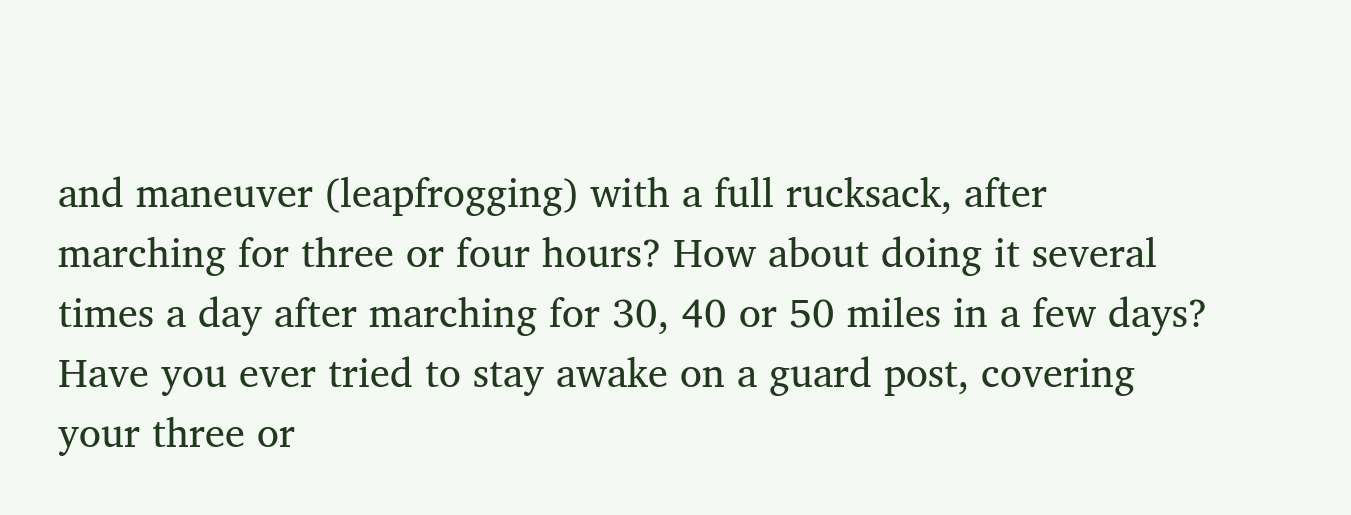and maneuver (leapfrogging) with a full rucksack, after marching for three or four hours? How about doing it several times a day after marching for 30, 40 or 50 miles in a few days? Have you ever tried to stay awake on a guard post, covering your three or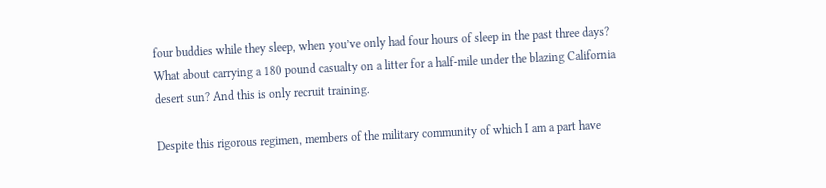four buddies while they sleep, when you’ve only had four hours of sleep in the past three days? What about carrying a 180 pound casualty on a litter for a half-mile under the blazing California desert sun? And this is only recruit training.

Despite this rigorous regimen, members of the military community of which I am a part have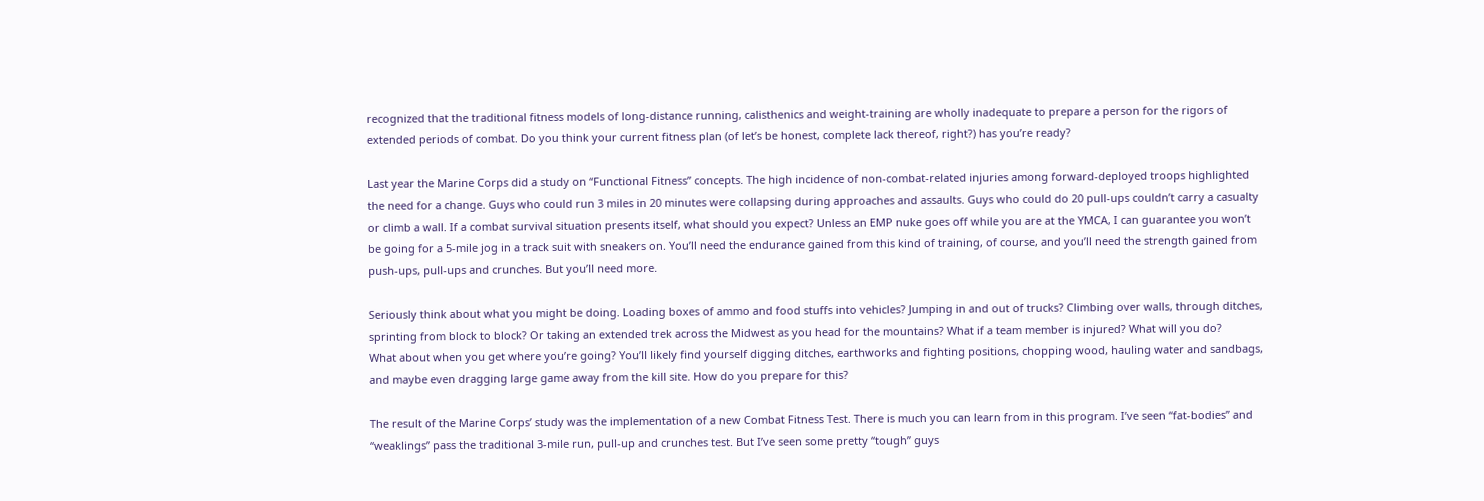recognized that the traditional fitness models of long-distance running, calisthenics and weight-training are wholly inadequate to prepare a person for the rigors of extended periods of combat. Do you think your current fitness plan (of let’s be honest, complete lack thereof, right?) has you’re ready?

Last year the Marine Corps did a study on “Functional Fitness” concepts. The high incidence of non-combat-related injuries among forward-deployed troops highlighted the need for a change. Guys who could run 3 miles in 20 minutes were collapsing during approaches and assaults. Guys who could do 20 pull-ups couldn’t carry a casualty or climb a wall. If a combat survival situation presents itself, what should you expect? Unless an EMP nuke goes off while you are at the YMCA, I can guarantee you won’t be going for a 5-mile jog in a track suit with sneakers on. You’ll need the endurance gained from this kind of training, of course, and you’ll need the strength gained from push-ups, pull-ups and crunches. But you’ll need more.

Seriously think about what you might be doing. Loading boxes of ammo and food stuffs into vehicles? Jumping in and out of trucks? Climbing over walls, through ditches, sprinting from block to block? Or taking an extended trek across the Midwest as you head for the mountains? What if a team member is injured? What will you do?
What about when you get where you’re going? You’ll likely find yourself digging ditches, earthworks and fighting positions, chopping wood, hauling water and sandbags, and maybe even dragging large game away from the kill site. How do you prepare for this?

The result of the Marine Corps’ study was the implementation of a new Combat Fitness Test. There is much you can learn from in this program. I’ve seen “fat-bodies” and “weaklings” pass the traditional 3-mile run, pull-up and crunches test. But I’ve seen some pretty “tough” guys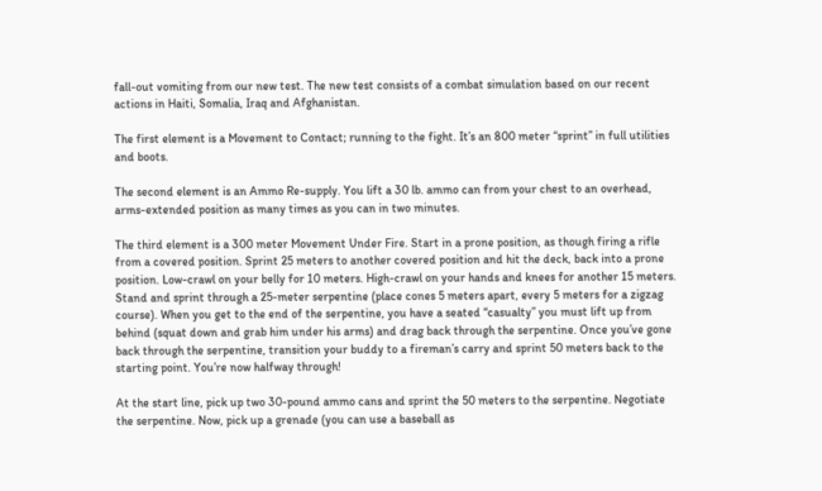fall-out vomiting from our new test. The new test consists of a combat simulation based on our recent actions in Haiti, Somalia, Iraq and Afghanistan.

The first element is a Movement to Contact; running to the fight. It’s an 800 meter “sprint” in full utilities and boots.

The second element is an Ammo Re-supply. You lift a 30 lb. ammo can from your chest to an overhead, arms-extended position as many times as you can in two minutes.

The third element is a 300 meter Movement Under Fire. Start in a prone position, as though firing a rifle from a covered position. Sprint 25 meters to another covered position and hit the deck, back into a prone position. Low-crawl on your belly for 10 meters. High-crawl on your hands and knees for another 15 meters. Stand and sprint through a 25-meter serpentine (place cones 5 meters apart, every 5 meters for a zigzag course). When you get to the end of the serpentine, you have a seated “casualty” you must lift up from behind (squat down and grab him under his arms) and drag back through the serpentine. Once you’ve gone back through the serpentine, transition your buddy to a fireman’s carry and sprint 50 meters back to the starting point. You’re now halfway through!

At the start line, pick up two 30-pound ammo cans and sprint the 50 meters to the serpentine. Negotiate the serpentine. Now, pick up a grenade (you can use a baseball as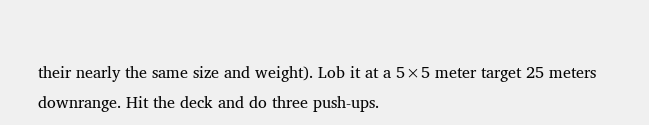their nearly the same size and weight). Lob it at a 5×5 meter target 25 meters downrange. Hit the deck and do three push-ups.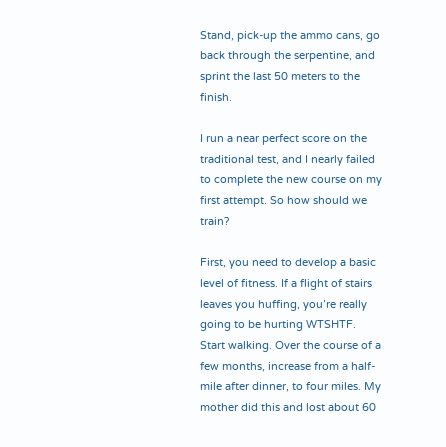Stand, pick-up the ammo cans, go back through the serpentine, and sprint the last 50 meters to the finish.

I run a near perfect score on the traditional test, and I nearly failed to complete the new course on my first attempt. So how should we train?

First, you need to develop a basic level of fitness. If a flight of stairs leaves you huffing, you’re really going to be hurting WTSHTF. Start walking. Over the course of a few months, increase from a half-mile after dinner, to four miles. My mother did this and lost about 60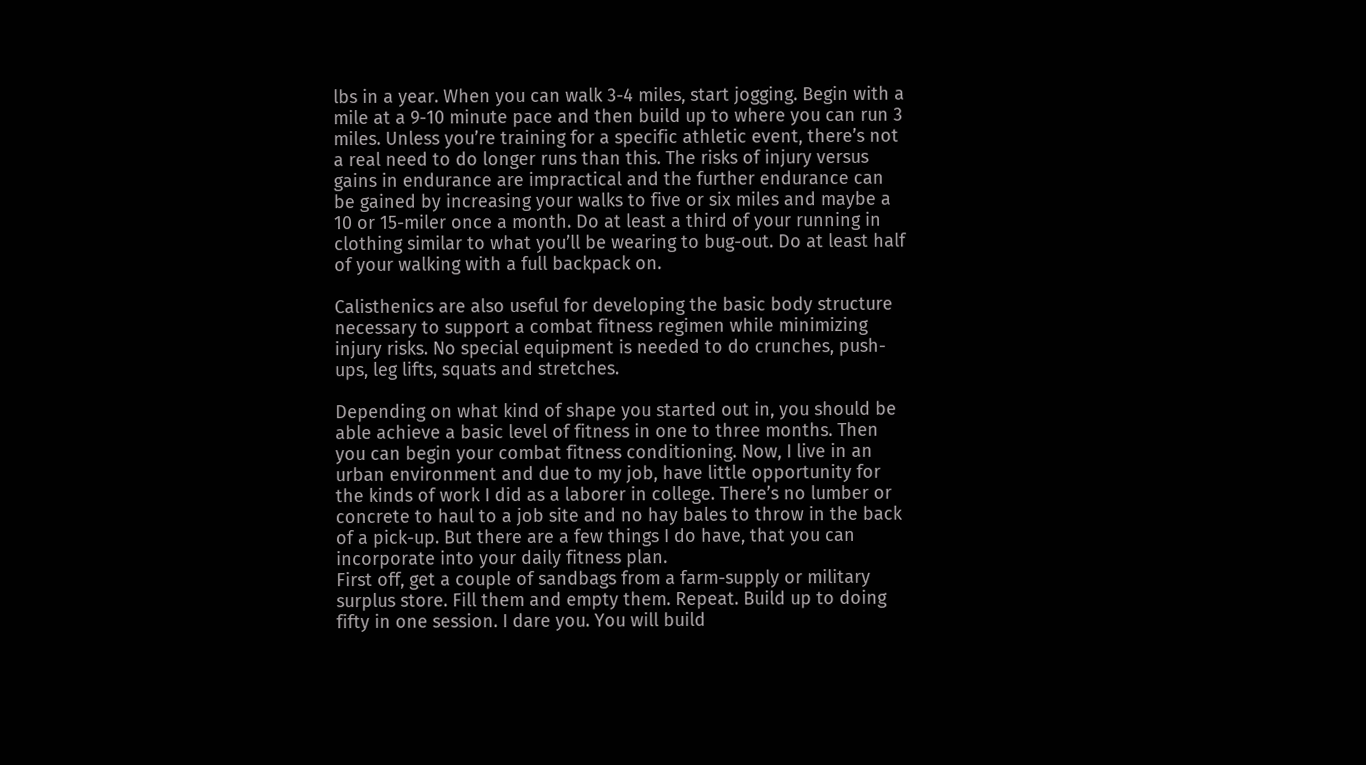lbs in a year. When you can walk 3-4 miles, start jogging. Begin with a mile at a 9-10 minute pace and then build up to where you can run 3 miles. Unless you’re training for a specific athletic event, there’s not a real need to do longer runs than this. The risks of injury versus gains in endurance are impractical and the further endurance can be gained by increasing your walks to five or six miles and maybe a 10 or 15-miler once a month. Do at least a third of your running in clothing similar to what you’ll be wearing to bug-out. Do at least half of your walking with a full backpack on.

Calisthenics are also useful for developing the basic body structure necessary to support a combat fitness regimen while minimizing injury risks. No special equipment is needed to do crunches, push-ups, leg lifts, squats and stretches.

Depending on what kind of shape you started out in, you should be able achieve a basic level of fitness in one to three months. Then you can begin your combat fitness conditioning. Now, I live in an urban environment and due to my job, have little opportunity for the kinds of work I did as a laborer in college. There’s no lumber or concrete to haul to a job site and no hay bales to throw in the back of a pick-up. But there are a few things I do have, that you can incorporate into your daily fitness plan.
First off, get a couple of sandbags from a farm-supply or military surplus store. Fill them and empty them. Repeat. Build up to doing fifty in one session. I dare you. You will build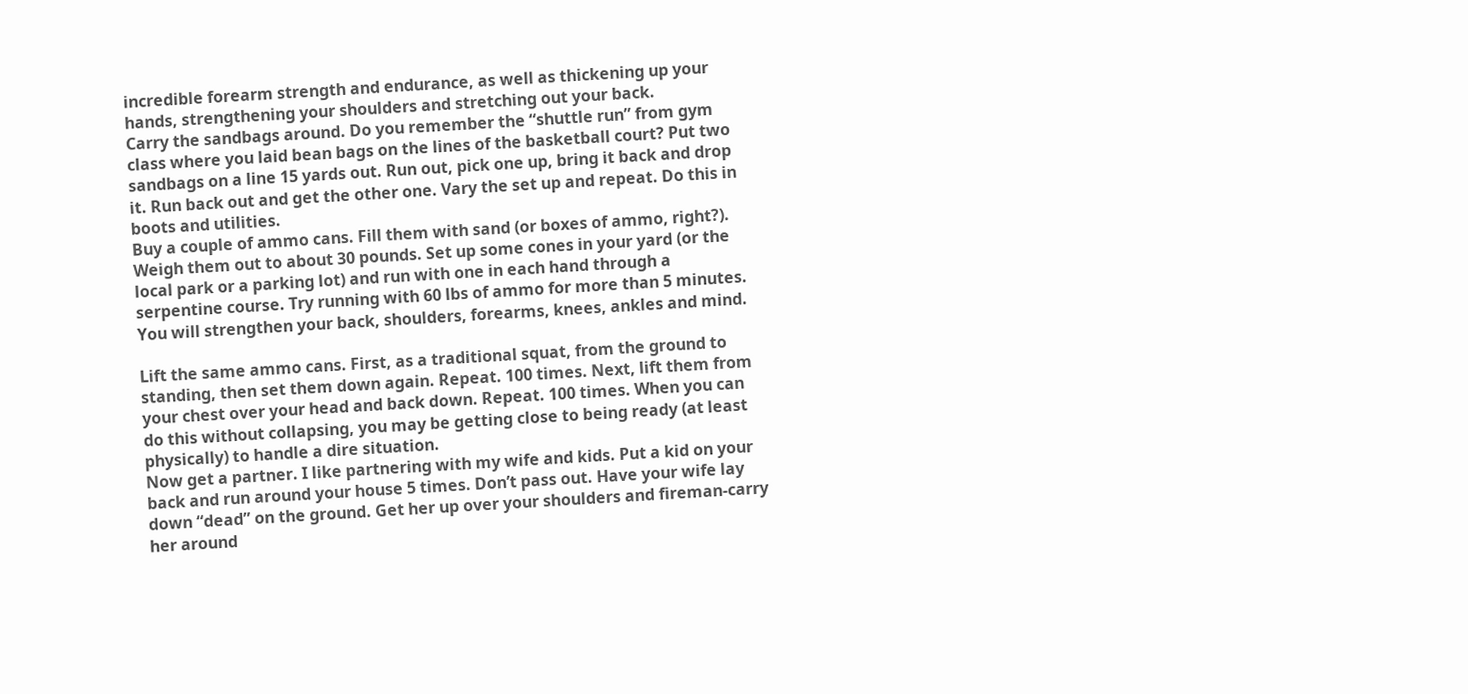incredible forearm strength and endurance, as well as thickening up your hands, strengthening your shoulders and stretching out your back.
Carry the sandbags around. Do you remember the “shuttle run” from gym class where you laid bean bags on the lines of the basketball court? Put two sandbags on a line 15 yards out. Run out, pick one up, bring it back and drop it. Run back out and get the other one. Vary the set up and repeat. Do this in boots and utilities.
Buy a couple of ammo cans. Fill them with sand (or boxes of ammo, right?). Weigh them out to about 30 pounds. Set up some cones in your yard (or the local park or a parking lot) and run with one in each hand through a serpentine course. Try running with 60 lbs of ammo for more than 5 minutes. You will strengthen your back, shoulders, forearms, knees, ankles and mind.

Lift the same ammo cans. First, as a traditional squat, from the ground to standing, then set them down again. Repeat. 100 times. Next, lift them from your chest over your head and back down. Repeat. 100 times. When you can do this without collapsing, you may be getting close to being ready (at least physically) to handle a dire situation.
Now get a partner. I like partnering with my wife and kids. Put a kid on your back and run around your house 5 times. Don’t pass out. Have your wife lay down “dead” on the ground. Get her up over your shoulders and fireman-carry her around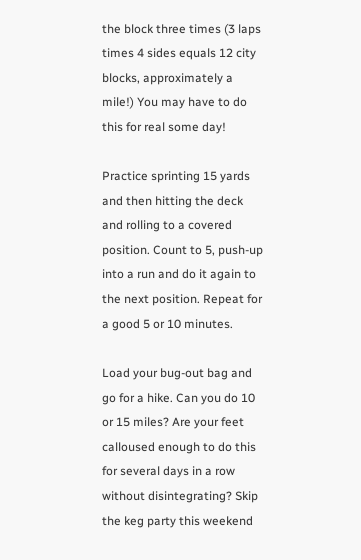the block three times (3 laps times 4 sides equals 12 city blocks, approximately a mile!) You may have to do this for real some day!

Practice sprinting 15 yards and then hitting the deck and rolling to a covered position. Count to 5, push-up into a run and do it again to the next position. Repeat for a good 5 or 10 minutes.

Load your bug-out bag and go for a hike. Can you do 10 or 15 miles? Are your feet calloused enough to do this for several days in a row without disintegrating? Skip the keg party this weekend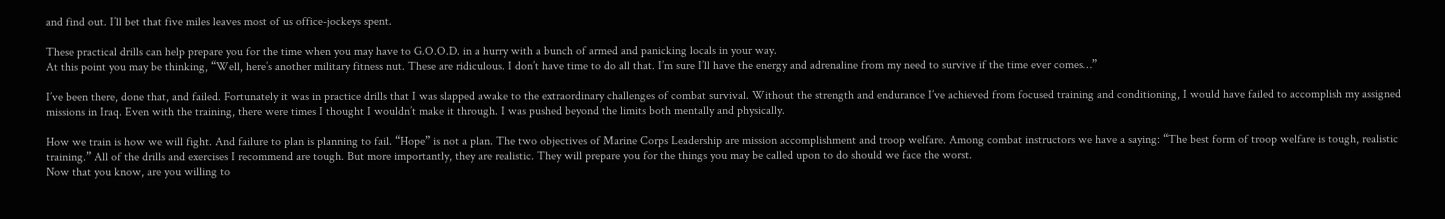and find out. I’ll bet that five miles leaves most of us office-jockeys spent.

These practical drills can help prepare you for the time when you may have to G.O.O.D. in a hurry with a bunch of armed and panicking locals in your way.
At this point you may be thinking, “Well, here’s another military fitness nut. These are ridiculous. I don’t have time to do all that. I’m sure I’ll have the energy and adrenaline from my need to survive if the time ever comes…”

I’ve been there, done that, and failed. Fortunately it was in practice drills that I was slapped awake to the extraordinary challenges of combat survival. Without the strength and endurance I’ve achieved from focused training and conditioning, I would have failed to accomplish my assigned missions in Iraq. Even with the training, there were times I thought I wouldn’t make it through. I was pushed beyond the limits both mentally and physically.

How we train is how we will fight. And failure to plan is planning to fail. “Hope” is not a plan. The two objectives of Marine Corps Leadership are mission accomplishment and troop welfare. Among combat instructors we have a saying: “The best form of troop welfare is tough, realistic training.” All of the drills and exercises I recommend are tough. But more importantly, they are realistic. They will prepare you for the things you may be called upon to do should we face the worst.
Now that you know, are you willing to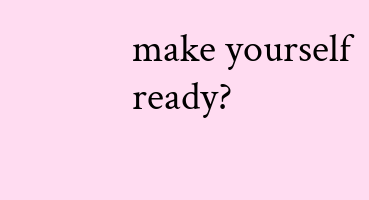make yourself ready?